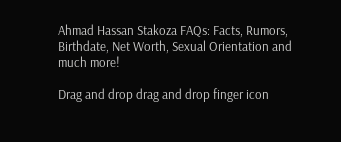Ahmad Hassan Stakoza FAQs: Facts, Rumors, Birthdate, Net Worth, Sexual Orientation and much more!

Drag and drop drag and drop finger icon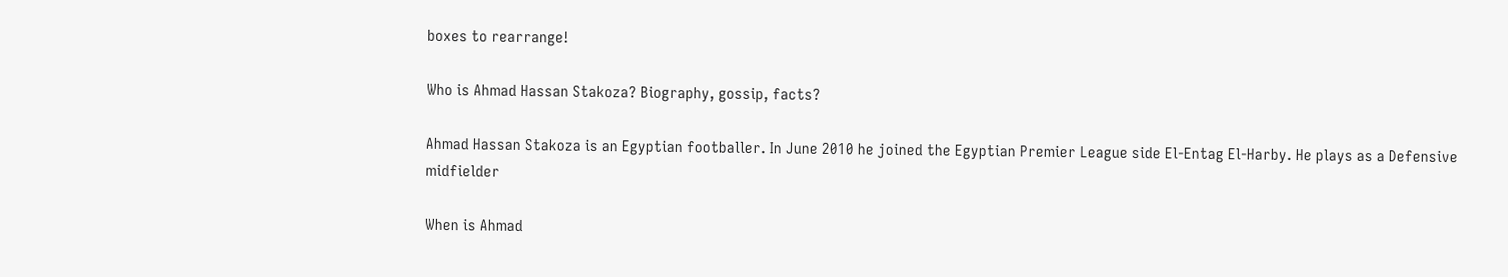boxes to rearrange!

Who is Ahmad Hassan Stakoza? Biography, gossip, facts?

Ahmad Hassan Stakoza is an Egyptian footballer. In June 2010 he joined the Egyptian Premier League side El-Entag El-Harby. He plays as a Defensive midfielder

When is Ahmad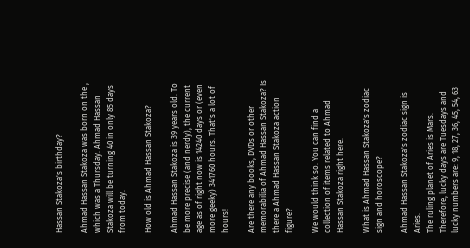Hassan Stakoza's birthday?

Ahmad Hassan Stakoza was born on the , which was a Thursday. Ahmad Hassan Stakoza will be turning 40 in only 85 days from today.

How old is Ahmad Hassan Stakoza?

Ahmad Hassan Stakoza is 39 years old. To be more precise (and nerdy), the current age as of right now is 14240 days or (even more geeky) 341760 hours. That's a lot of hours!

Are there any books, DVDs or other memorabilia of Ahmad Hassan Stakoza? Is there a Ahmad Hassan Stakoza action figure?

We would think so. You can find a collection of items related to Ahmad Hassan Stakoza right here.

What is Ahmad Hassan Stakoza's zodiac sign and horoscope?

Ahmad Hassan Stakoza's zodiac sign is Aries.
The ruling planet of Aries is Mars. Therefore, lucky days are Tuesdays and lucky numbers are: 9, 18, 27, 36, 45, 54, 63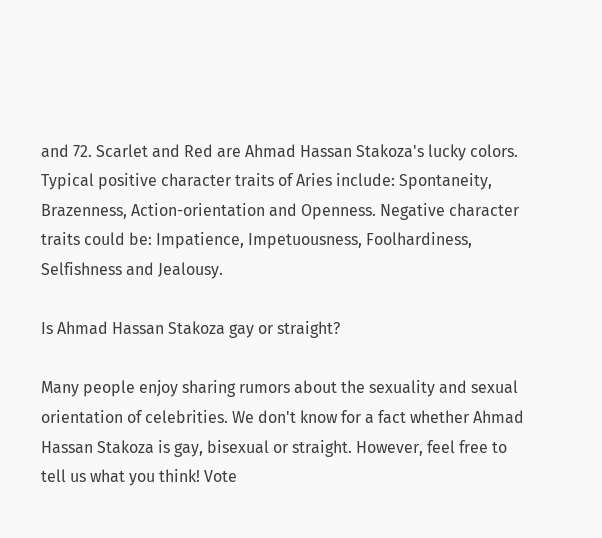and 72. Scarlet and Red are Ahmad Hassan Stakoza's lucky colors. Typical positive character traits of Aries include: Spontaneity, Brazenness, Action-orientation and Openness. Negative character traits could be: Impatience, Impetuousness, Foolhardiness, Selfishness and Jealousy.

Is Ahmad Hassan Stakoza gay or straight?

Many people enjoy sharing rumors about the sexuality and sexual orientation of celebrities. We don't know for a fact whether Ahmad Hassan Stakoza is gay, bisexual or straight. However, feel free to tell us what you think! Vote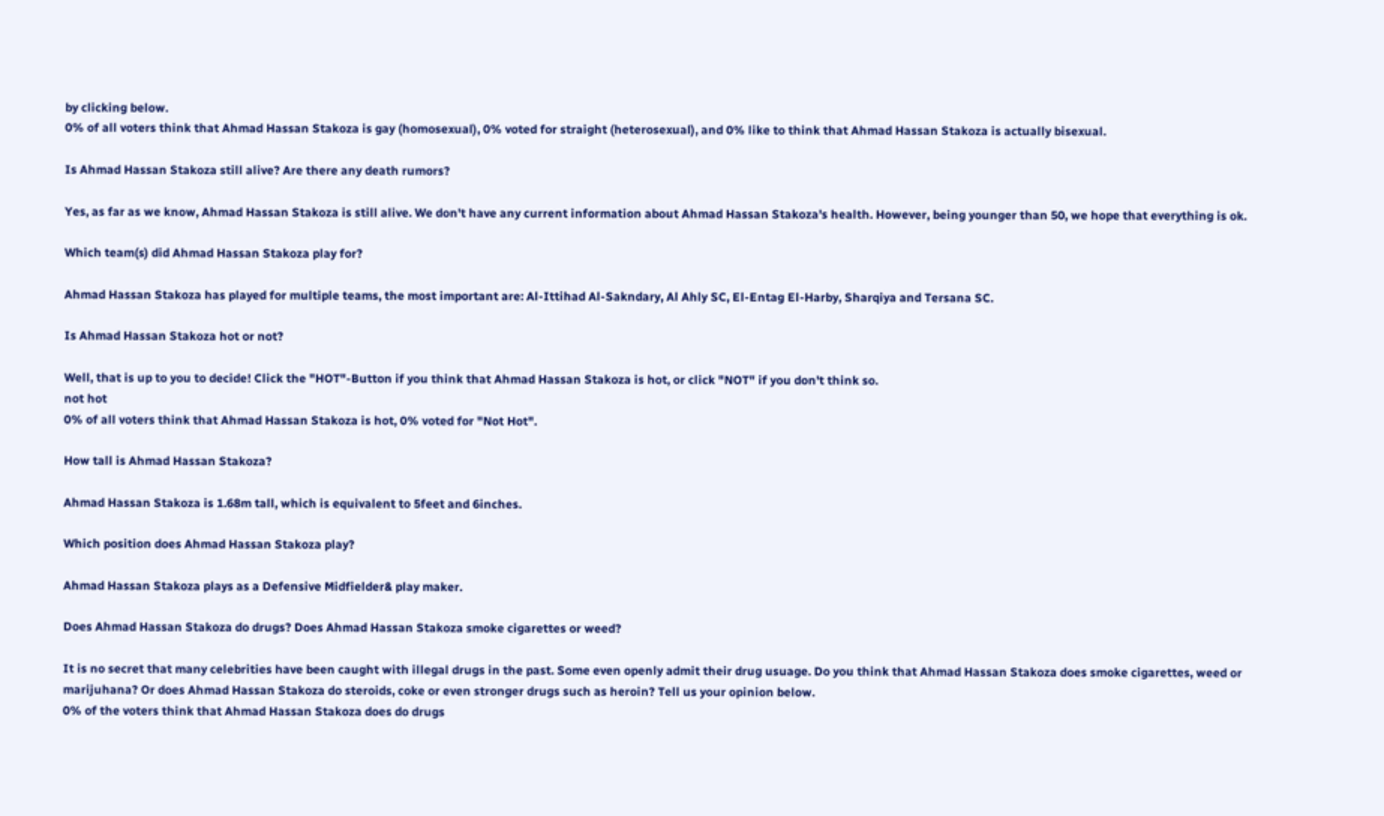by clicking below.
0% of all voters think that Ahmad Hassan Stakoza is gay (homosexual), 0% voted for straight (heterosexual), and 0% like to think that Ahmad Hassan Stakoza is actually bisexual.

Is Ahmad Hassan Stakoza still alive? Are there any death rumors?

Yes, as far as we know, Ahmad Hassan Stakoza is still alive. We don't have any current information about Ahmad Hassan Stakoza's health. However, being younger than 50, we hope that everything is ok.

Which team(s) did Ahmad Hassan Stakoza play for?

Ahmad Hassan Stakoza has played for multiple teams, the most important are: Al-Ittihad Al-Sakndary, Al Ahly SC, El-Entag El-Harby, Sharqiya and Tersana SC.

Is Ahmad Hassan Stakoza hot or not?

Well, that is up to you to decide! Click the "HOT"-Button if you think that Ahmad Hassan Stakoza is hot, or click "NOT" if you don't think so.
not hot
0% of all voters think that Ahmad Hassan Stakoza is hot, 0% voted for "Not Hot".

How tall is Ahmad Hassan Stakoza?

Ahmad Hassan Stakoza is 1.68m tall, which is equivalent to 5feet and 6inches.

Which position does Ahmad Hassan Stakoza play?

Ahmad Hassan Stakoza plays as a Defensive Midfielder& play maker.

Does Ahmad Hassan Stakoza do drugs? Does Ahmad Hassan Stakoza smoke cigarettes or weed?

It is no secret that many celebrities have been caught with illegal drugs in the past. Some even openly admit their drug usuage. Do you think that Ahmad Hassan Stakoza does smoke cigarettes, weed or marijuhana? Or does Ahmad Hassan Stakoza do steroids, coke or even stronger drugs such as heroin? Tell us your opinion below.
0% of the voters think that Ahmad Hassan Stakoza does do drugs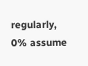regularly, 0% assume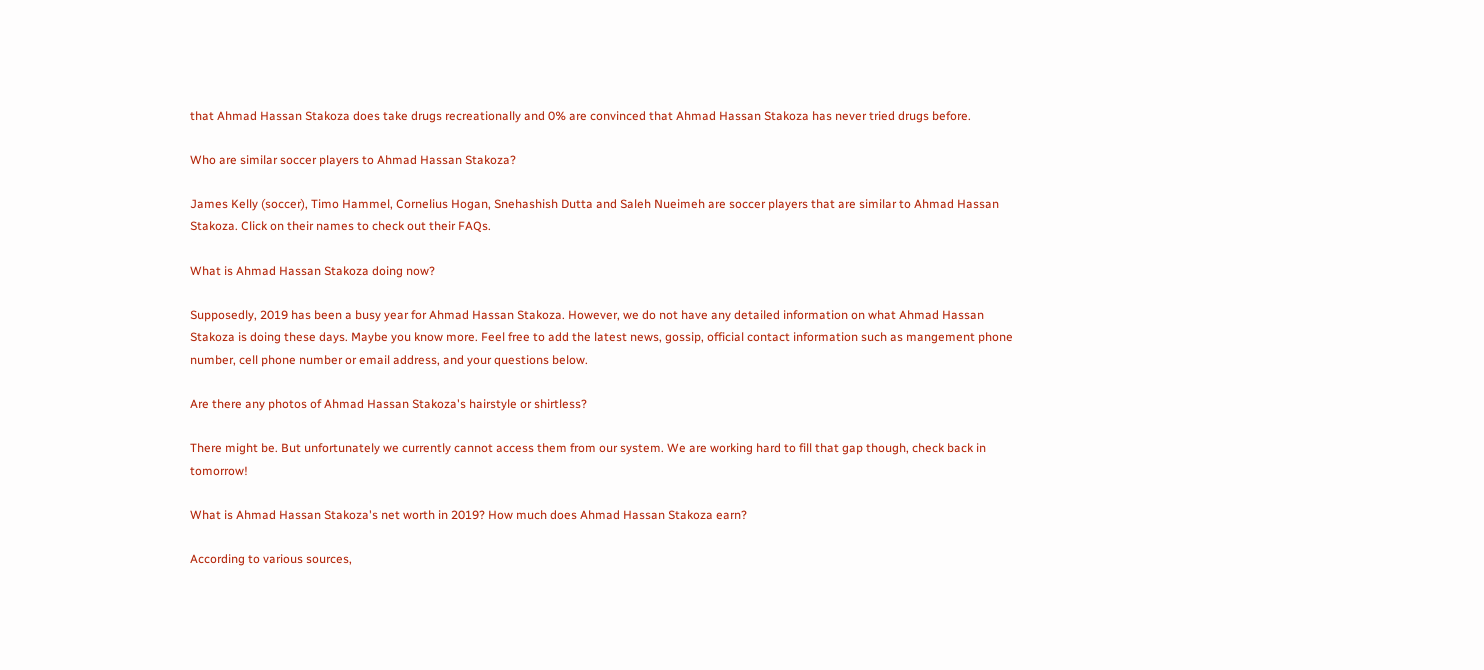that Ahmad Hassan Stakoza does take drugs recreationally and 0% are convinced that Ahmad Hassan Stakoza has never tried drugs before.

Who are similar soccer players to Ahmad Hassan Stakoza?

James Kelly (soccer), Timo Hammel, Cornelius Hogan, Snehashish Dutta and Saleh Nueimeh are soccer players that are similar to Ahmad Hassan Stakoza. Click on their names to check out their FAQs.

What is Ahmad Hassan Stakoza doing now?

Supposedly, 2019 has been a busy year for Ahmad Hassan Stakoza. However, we do not have any detailed information on what Ahmad Hassan Stakoza is doing these days. Maybe you know more. Feel free to add the latest news, gossip, official contact information such as mangement phone number, cell phone number or email address, and your questions below.

Are there any photos of Ahmad Hassan Stakoza's hairstyle or shirtless?

There might be. But unfortunately we currently cannot access them from our system. We are working hard to fill that gap though, check back in tomorrow!

What is Ahmad Hassan Stakoza's net worth in 2019? How much does Ahmad Hassan Stakoza earn?

According to various sources,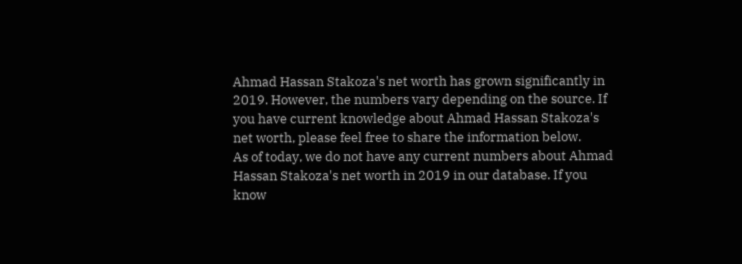Ahmad Hassan Stakoza's net worth has grown significantly in 2019. However, the numbers vary depending on the source. If you have current knowledge about Ahmad Hassan Stakoza's net worth, please feel free to share the information below.
As of today, we do not have any current numbers about Ahmad Hassan Stakoza's net worth in 2019 in our database. If you know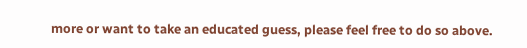more or want to take an educated guess, please feel free to do so above.